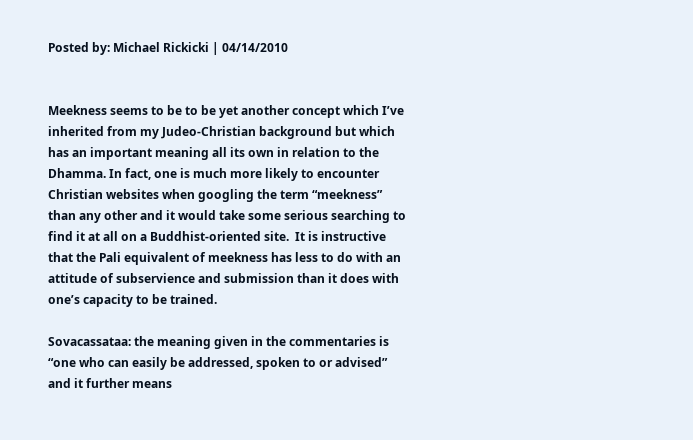Posted by: Michael Rickicki | 04/14/2010


Meekness seems to be to be yet another concept which I’ve inherited from my Judeo-Christian background but which has an important meaning all its own in relation to the Dhamma. In fact, one is much more likely to encounter Christian websites when googling the term “meekness” than any other and it would take some serious searching to find it at all on a Buddhist-oriented site.  It is instructive that the Pali equivalent of meekness has less to do with an attitude of subservience and submission than it does with one’s capacity to be trained.

Sovacassataa: the meaning given in the commentaries is “one who can easily be addressed, spoken to or advised” and it further means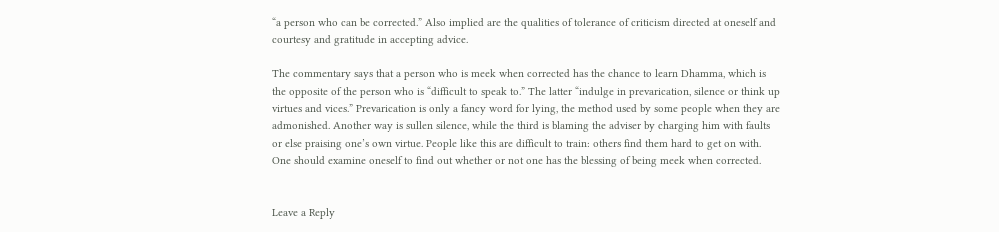“a person who can be corrected.” Also implied are the qualities of tolerance of criticism directed at oneself and courtesy and gratitude in accepting advice.

The commentary says that a person who is meek when corrected has the chance to learn Dhamma, which is the opposite of the person who is “difficult to speak to.” The latter “indulge in prevarication, silence or think up virtues and vices.” Prevarication is only a fancy word for lying, the method used by some people when they are admonished. Another way is sullen silence, while the third is blaming the adviser by charging him with faults or else praising one’s own virtue. People like this are difficult to train: others find them hard to get on with. One should examine oneself to find out whether or not one has the blessing of being meek when corrected.


Leave a Reply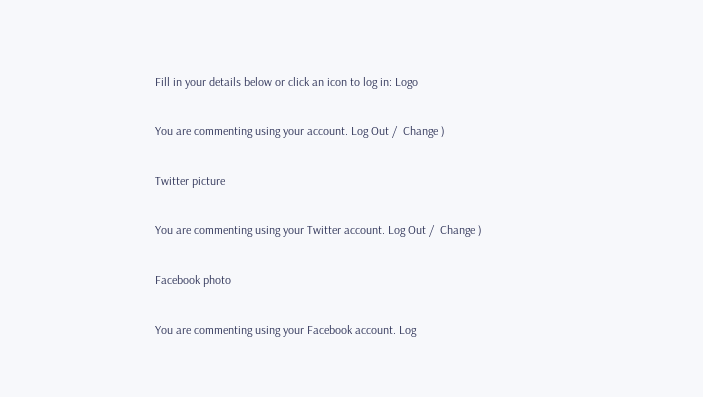Fill in your details below or click an icon to log in: Logo

You are commenting using your account. Log Out /  Change )

Twitter picture

You are commenting using your Twitter account. Log Out /  Change )

Facebook photo

You are commenting using your Facebook account. Log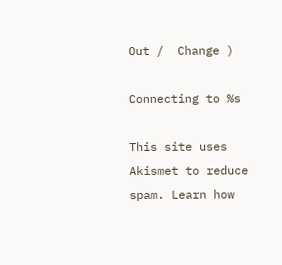Out /  Change )

Connecting to %s

This site uses Akismet to reduce spam. Learn how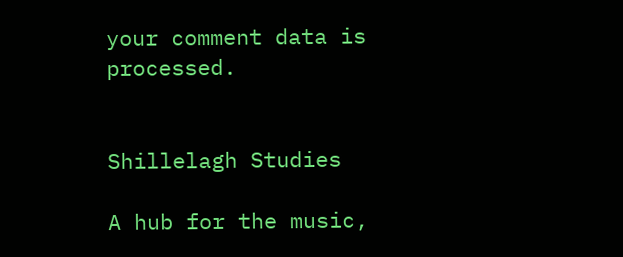your comment data is processed.


Shillelagh Studies

A hub for the music,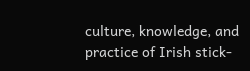culture, knowledge, and practice of Irish stick-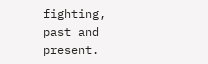fighting, past and present.